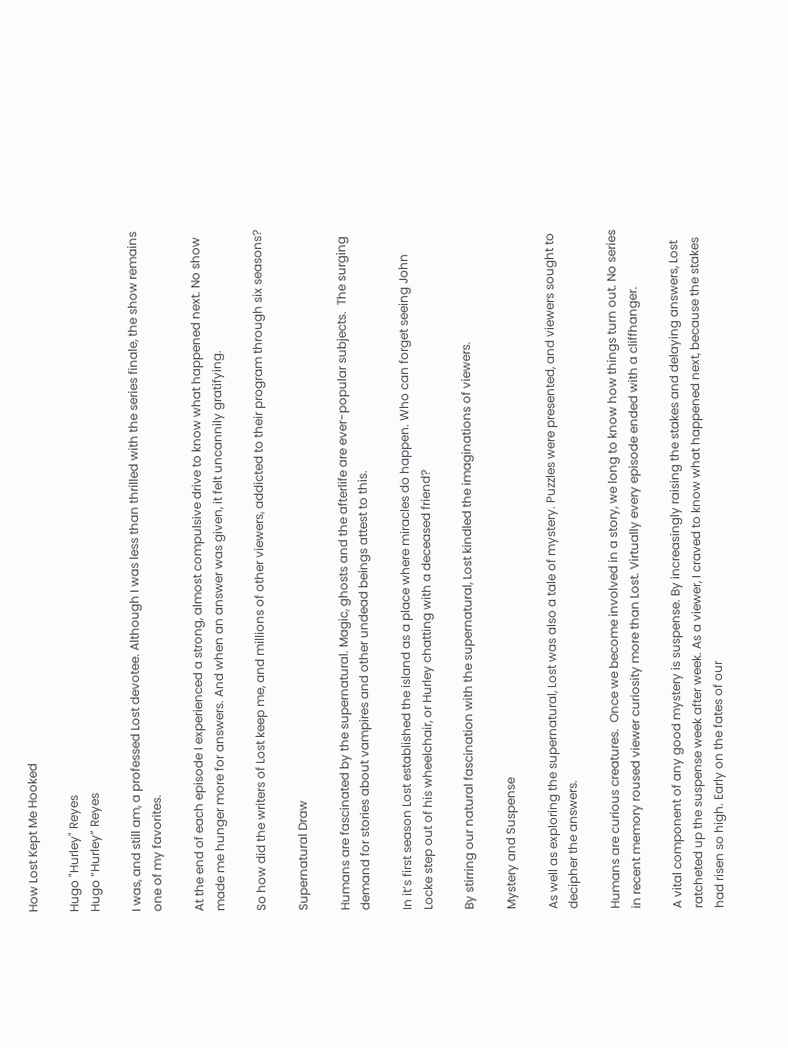How Lost Kept Me Hooked

Hugo "Hurley" Reyes
Hugo “Hurley” Reyes

I was, and still am, a professed Lost devotee. Although I was less than thrilled with the series finale, the show remains one of my favorites.

At the end of each episode I experienced a strong, almost compulsive drive to know what happened next. No show made me hunger more for answers. And when an answer was given, it felt uncannily gratifying.

So how did the writers of Lost keep me, and millions of other viewers, addicted to their program through six seasons?

Supernatural Draw

Humans are fascinated by the supernatural. Magic, ghosts and the afterlife are ever-popular subjects.  The surging demand for stories about vampires and other undead beings attest to this.

In it’s first season Lost established the island as a place where miracles do happen. Who can forget seeing John Locke step out of his wheelchair, or Hurley chatting with a deceased friend?

By stirring our natural fascination with the supernatural, Lost kindled the imaginations of viewers.

Mystery and Suspense

As well as exploring the supernatural, Lost was also a tale of mystery. Puzzles were presented, and viewers sought to decipher the answers.

Humans are curious creatures.  Once we become involved in a story, we long to know how things turn out. No series in recent memory roused viewer curiosity more than Lost. Virtually every episode ended with a cliffhanger.

A vital component of any good mystery is suspense. By increasingly raising the stakes and delaying answers, Lost ratcheted up the suspense week after week. As a viewer, I craved to know what happened next, because the stakes had risen so high. Early on the fates of our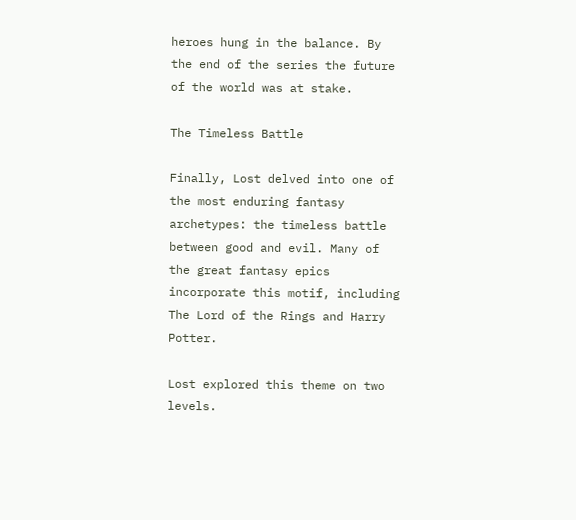heroes hung in the balance. By the end of the series the future of the world was at stake.

The Timeless Battle

Finally, Lost delved into one of the most enduring fantasy archetypes: the timeless battle between good and evil. Many of the great fantasy epics incorporate this motif, including The Lord of the Rings and Harry Potter.

Lost explored this theme on two levels.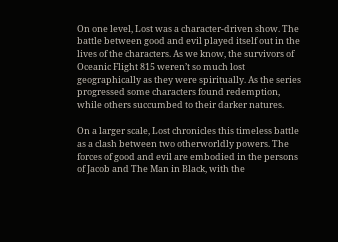On one level, Lost was a character-driven show. The battle between good and evil played itself out in the lives of the characters. As we know, the survivors of Oceanic Flight 815 weren’t so much lost geographically as they were spiritually. As the series progressed some characters found redemption, while others succumbed to their darker natures.

On a larger scale, Lost chronicles this timeless battle as a clash between two otherworldly powers. The forces of good and evil are embodied in the persons of Jacob and The Man in Black, with the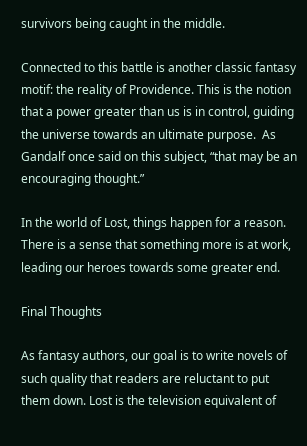survivors being caught in the middle.

Connected to this battle is another classic fantasy motif: the reality of Providence. This is the notion that a power greater than us is in control, guiding the universe towards an ultimate purpose.  As Gandalf once said on this subject, “that may be an encouraging thought.”

In the world of Lost, things happen for a reason. There is a sense that something more is at work, leading our heroes towards some greater end.

Final Thoughts

As fantasy authors, our goal is to write novels of such quality that readers are reluctant to put them down. Lost is the television equivalent of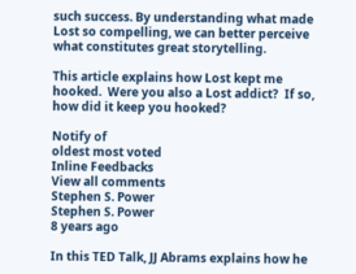such success. By understanding what made Lost so compelling, we can better perceive what constitutes great storytelling.

This article explains how Lost kept me hooked.  Were you also a Lost addict?  If so, how did it keep you hooked?

Notify of
oldest most voted
Inline Feedbacks
View all comments
Stephen S. Power
Stephen S. Power
8 years ago

In this TED Talk, JJ Abrams explains how he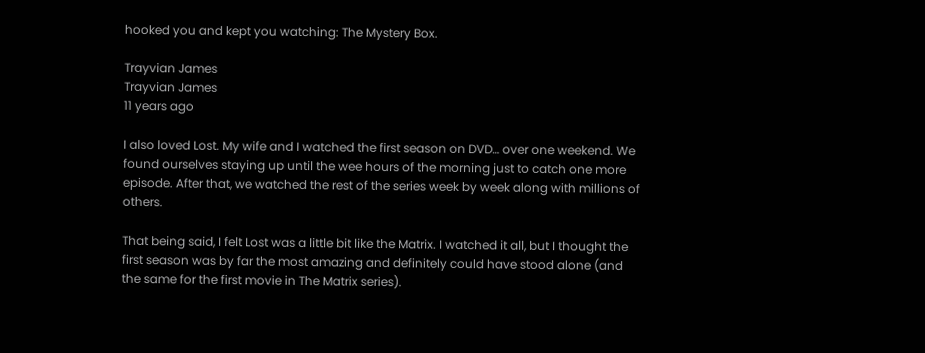hooked you and kept you watching: The Mystery Box.

Trayvian James
Trayvian James
11 years ago

I also loved Lost. My wife and I watched the first season on DVD… over one weekend. We found ourselves staying up until the wee hours of the morning just to catch one more episode. After that, we watched the rest of the series week by week along with millions of others.

That being said, I felt Lost was a little bit like the Matrix. I watched it all, but I thought the first season was by far the most amazing and definitely could have stood alone (and the same for the first movie in The Matrix series).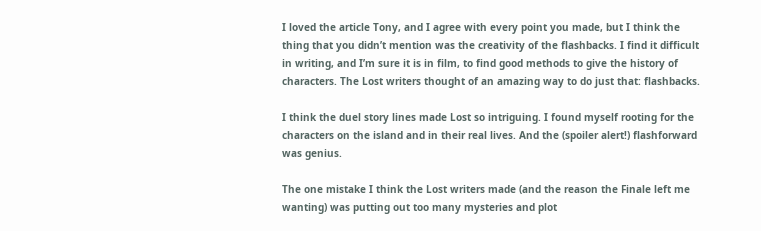I loved the article Tony, and I agree with every point you made, but I think the thing that you didn’t mention was the creativity of the flashbacks. I find it difficult in writing, and I’m sure it is in film, to find good methods to give the history of characters. The Lost writers thought of an amazing way to do just that: flashbacks.

I think the duel story lines made Lost so intriguing. I found myself rooting for the characters on the island and in their real lives. And the (spoiler alert!) flashforward was genius.

The one mistake I think the Lost writers made (and the reason the Finale left me wanting) was putting out too many mysteries and plot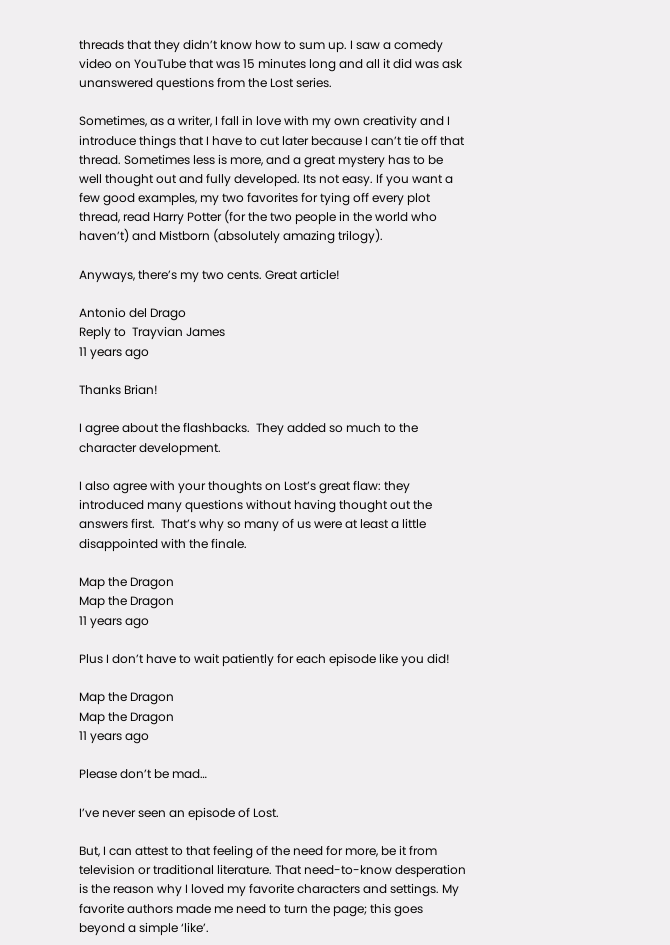threads that they didn’t know how to sum up. I saw a comedy video on YouTube that was 15 minutes long and all it did was ask unanswered questions from the Lost series.

Sometimes, as a writer, I fall in love with my own creativity and I introduce things that I have to cut later because I can’t tie off that thread. Sometimes less is more, and a great mystery has to be well thought out and fully developed. Its not easy. If you want a few good examples, my two favorites for tying off every plot thread, read Harry Potter (for the two people in the world who haven’t) and Mistborn (absolutely amazing trilogy).

Anyways, there’s my two cents. Great article!

Antonio del Drago
Reply to  Trayvian James
11 years ago

Thanks Brian!

I agree about the flashbacks.  They added so much to the character development.

I also agree with your thoughts on Lost’s great flaw: they introduced many questions without having thought out the answers first.  That’s why so many of us were at least a little disappointed with the finale.

Map the Dragon
Map the Dragon
11 years ago

Plus I don’t have to wait patiently for each episode like you did!

Map the Dragon
Map the Dragon
11 years ago

Please don’t be mad…

I’ve never seen an episode of Lost.

But, I can attest to that feeling of the need for more, be it from television or traditional literature. That need-to-know desperation is the reason why I loved my favorite characters and settings. My favorite authors made me need to turn the page; this goes beyond a simple ‘like’.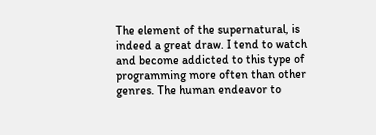The element of the supernatural, is indeed a great draw. I tend to watch and become addicted to this type of programming more often than other genres. The human endeavor to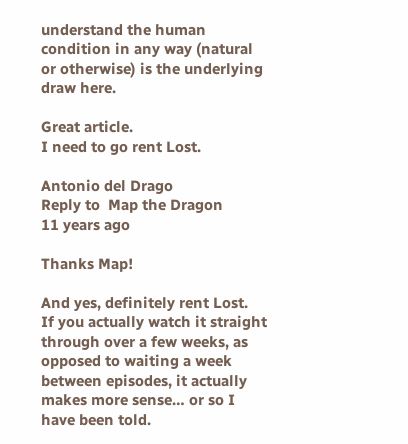understand the human condition in any way (natural or otherwise) is the underlying draw here.

Great article.
I need to go rent Lost.

Antonio del Drago
Reply to  Map the Dragon
11 years ago

Thanks Map!

And yes, definitely rent Lost.  If you actually watch it straight through over a few weeks, as opposed to waiting a week between episodes, it actually makes more sense… or so I have been told.